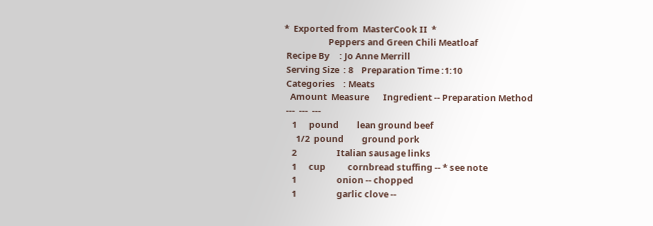*  Exported from  MasterCook II  *
                      Peppers and Green Chili Meatloaf
 Recipe By     : Jo Anne Merrill
 Serving Size  : 8    Preparation Time :1:10
 Categories    : Meats
   Amount  Measure       Ingredient -- Preparation Method
 ---  ---  ---
    1      pound         lean ground beef
      1/2  pound         ground pork
    2                    Italian sausage links
    1      cup           cornbread stuffing -- * see note
    1                    onion -- chopped
    1                    garlic clove --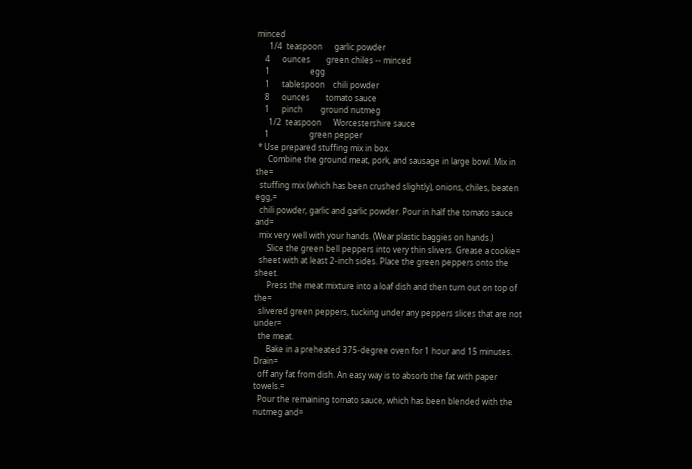minced
      1/4  teaspoon      garlic powder
    4      ounces        green chiles -- minced
    1                    egg
    1      tablespoon    chili powder
    8      ounces        tomato sauce
    1      pinch         ground nutmeg
      1/2  teaspoon      Worcestershire sauce
    1                    green pepper
 * Use prepared stuffing mix in box.
      Combine the ground meat, pork, and sausage in large bowl. Mix in the=
  stuffing mix (which has been crushed slightly), onions, chiles, beaten egg,=
  chili powder, garlic and garlic powder. Pour in half the tomato sauce and=
  mix very well with your hands. (Wear plastic baggies on hands.)
      Slice the green bell peppers into very thin slivers. Grease a cookie=
  sheet with at least 2-inch sides. Place the green peppers onto the sheet.
      Press the meat mixture into a loaf dish and then turn out on top of the=
  slivered green peppers, tucking under any peppers slices that are not under=
  the meat.
      Bake in a preheated 375-degree oven for 1 hour and 15 minutes. Drain=
  off any fat from dish. An easy way is to absorb the fat with paper towels.=
  Pour the remaining tomato sauce, which has been blended with the nutmeg and=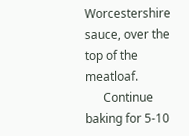Worcestershire sauce, over the top of the meatloaf.
      Continue baking for 5-10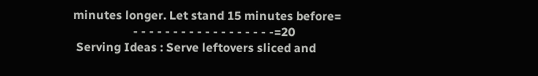minutes longer. Let stand 15 minutes before=
                    - - - - - - - - - - - - - - - - - -=20
 Serving Ideas : Serve leftovers sliced and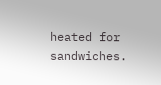heated for sandwiches.